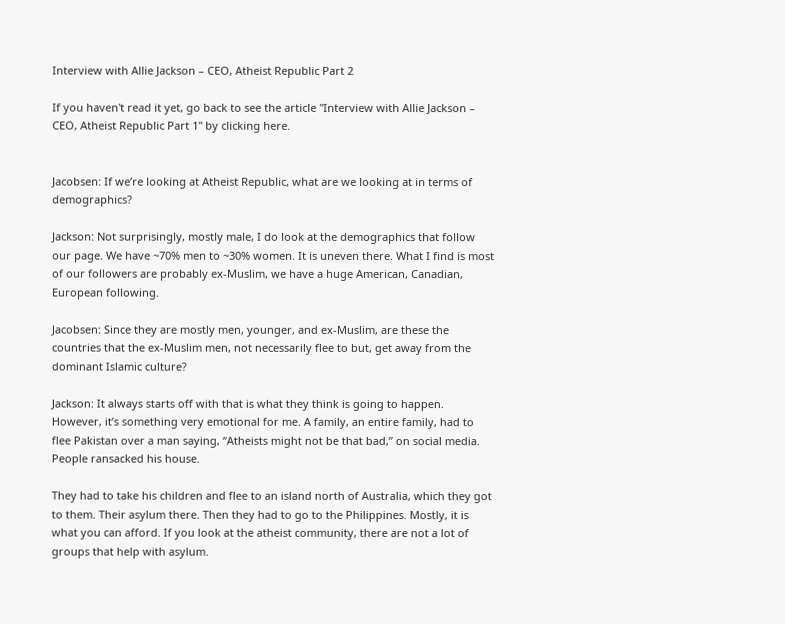Interview with Allie Jackson – CEO, Atheist Republic Part 2

If you haven't read it yet, go back to see the article "Interview with Allie Jackson – CEO, Atheist Republic Part 1" by clicking here.


Jacobsen: If we’re looking at Atheist Republic, what are we looking at in terms of demographics?

Jackson: Not surprisingly, mostly male, I do look at the demographics that follow our page. We have ~70% men to ~30% women. It is uneven there. What I find is most of our followers are probably ex-Muslim, we have a huge American, Canadian, European following.

Jacobsen: Since they are mostly men, younger, and ex-Muslim, are these the countries that the ex-Muslim men, not necessarily flee to but, get away from the dominant Islamic culture?

Jackson: It always starts off with that is what they think is going to happen. However, it’s something very emotional for me. A family, an entire family, had to flee Pakistan over a man saying, “Atheists might not be that bad,” on social media. People ransacked his house.

They had to take his children and flee to an island north of Australia, which they got to them. Their asylum there. Then they had to go to the Philippines. Mostly, it is what you can afford. If you look at the atheist community, there are not a lot of groups that help with asylum.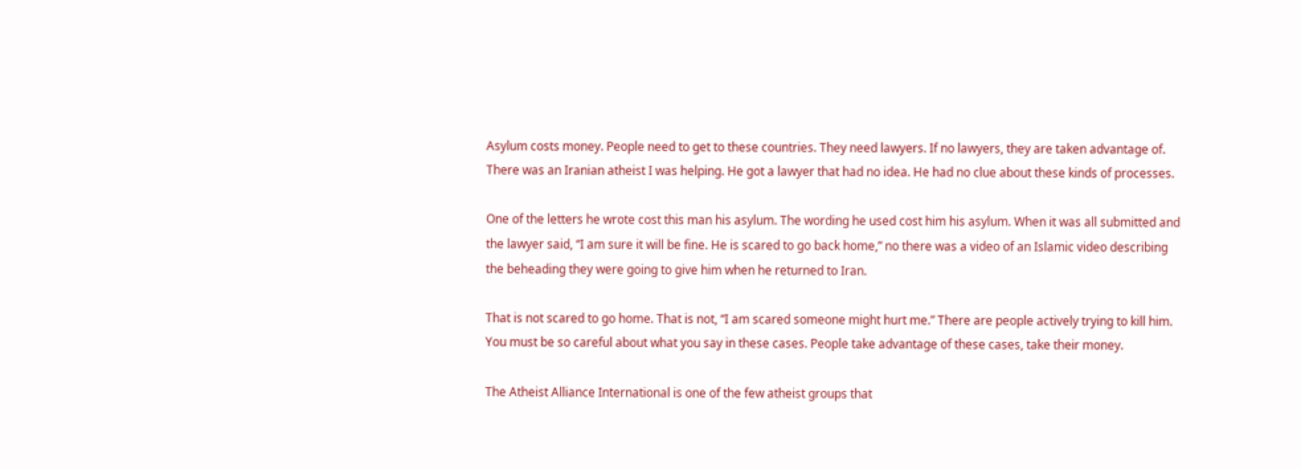Asylum costs money. People need to get to these countries. They need lawyers. If no lawyers, they are taken advantage of. There was an Iranian atheist I was helping. He got a lawyer that had no idea. He had no clue about these kinds of processes.

One of the letters he wrote cost this man his asylum. The wording he used cost him his asylum. When it was all submitted and the lawyer said, “I am sure it will be fine. He is scared to go back home,” no there was a video of an Islamic video describing the beheading they were going to give him when he returned to Iran.

That is not scared to go home. That is not, “I am scared someone might hurt me.” There are people actively trying to kill him. You must be so careful about what you say in these cases. People take advantage of these cases, take their money.

The Atheist Alliance International is one of the few atheist groups that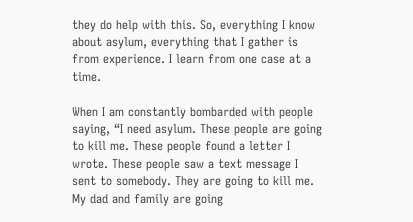they do help with this. So, everything I know about asylum, everything that I gather is from experience. I learn from one case at a time.

When I am constantly bombarded with people saying, “I need asylum. These people are going to kill me. These people found a letter I wrote. These people saw a text message I sent to somebody. They are going to kill me. My dad and family are going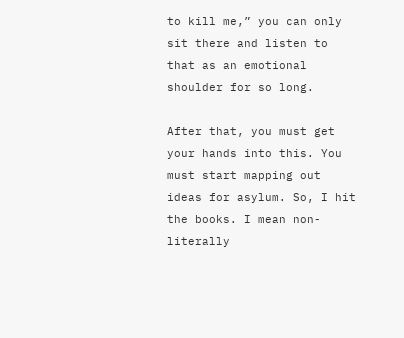to kill me,” you can only sit there and listen to that as an emotional shoulder for so long.

After that, you must get your hands into this. You must start mapping out ideas for asylum. So, I hit the books. I mean non-literally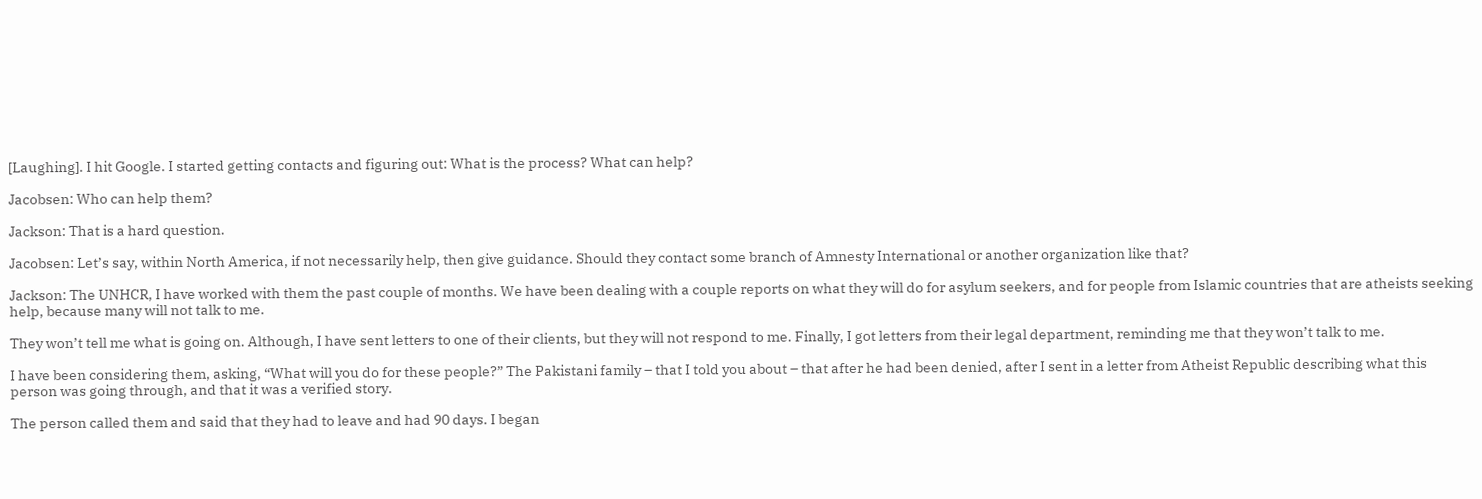[Laughing]. I hit Google. I started getting contacts and figuring out: What is the process? What can help?

Jacobsen: Who can help them?

Jackson: That is a hard question.

Jacobsen: Let’s say, within North America, if not necessarily help, then give guidance. Should they contact some branch of Amnesty International or another organization like that?

Jackson: The UNHCR, I have worked with them the past couple of months. We have been dealing with a couple reports on what they will do for asylum seekers, and for people from Islamic countries that are atheists seeking help, because many will not talk to me.

They won’t tell me what is going on. Although, I have sent letters to one of their clients, but they will not respond to me. Finally, I got letters from their legal department, reminding me that they won’t talk to me.

I have been considering them, asking, “What will you do for these people?” The Pakistani family – that I told you about – that after he had been denied, after I sent in a letter from Atheist Republic describing what this person was going through, and that it was a verified story.

The person called them and said that they had to leave and had 90 days. I began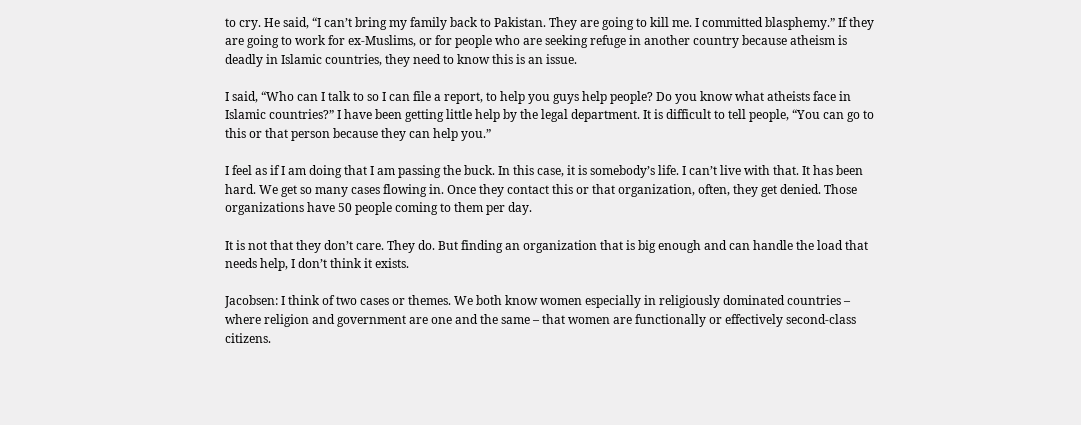to cry. He said, “I can’t bring my family back to Pakistan. They are going to kill me. I committed blasphemy.” If they are going to work for ex-Muslims, or for people who are seeking refuge in another country because atheism is deadly in Islamic countries, they need to know this is an issue.

I said, “Who can I talk to so I can file a report, to help you guys help people? Do you know what atheists face in Islamic countries?” I have been getting little help by the legal department. It is difficult to tell people, “You can go to this or that person because they can help you.”

I feel as if I am doing that I am passing the buck. In this case, it is somebody’s life. I can’t live with that. It has been hard. We get so many cases flowing in. Once they contact this or that organization, often, they get denied. Those organizations have 50 people coming to them per day.

It is not that they don’t care. They do. But finding an organization that is big enough and can handle the load that needs help, I don’t think it exists.

Jacobsen: I think of two cases or themes. We both know women especially in religiously dominated countries – where religion and government are one and the same – that women are functionally or effectively second-class citizens.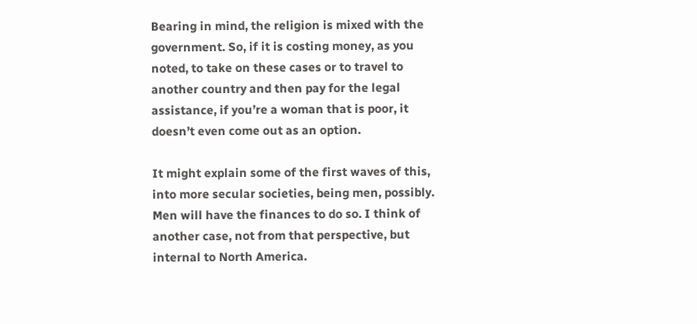Bearing in mind, the religion is mixed with the government. So, if it is costing money, as you noted, to take on these cases or to travel to another country and then pay for the legal assistance, if you’re a woman that is poor, it doesn’t even come out as an option.

It might explain some of the first waves of this, into more secular societies, being men, possibly. Men will have the finances to do so. I think of another case, not from that perspective, but internal to North America.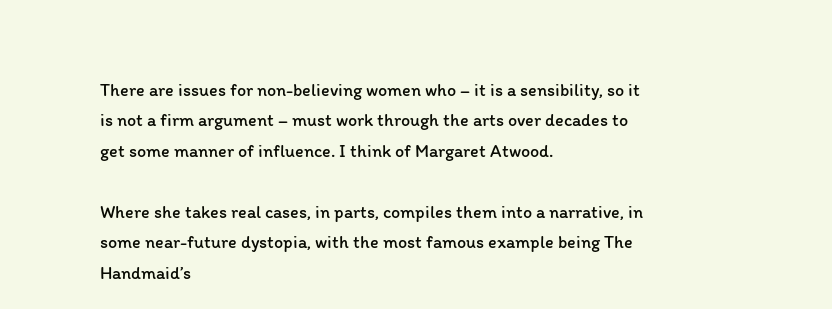There are issues for non-believing women who – it is a sensibility, so it is not a firm argument – must work through the arts over decades to get some manner of influence. I think of Margaret Atwood.

Where she takes real cases, in parts, compiles them into a narrative, in some near-future dystopia, with the most famous example being The Handmaid’s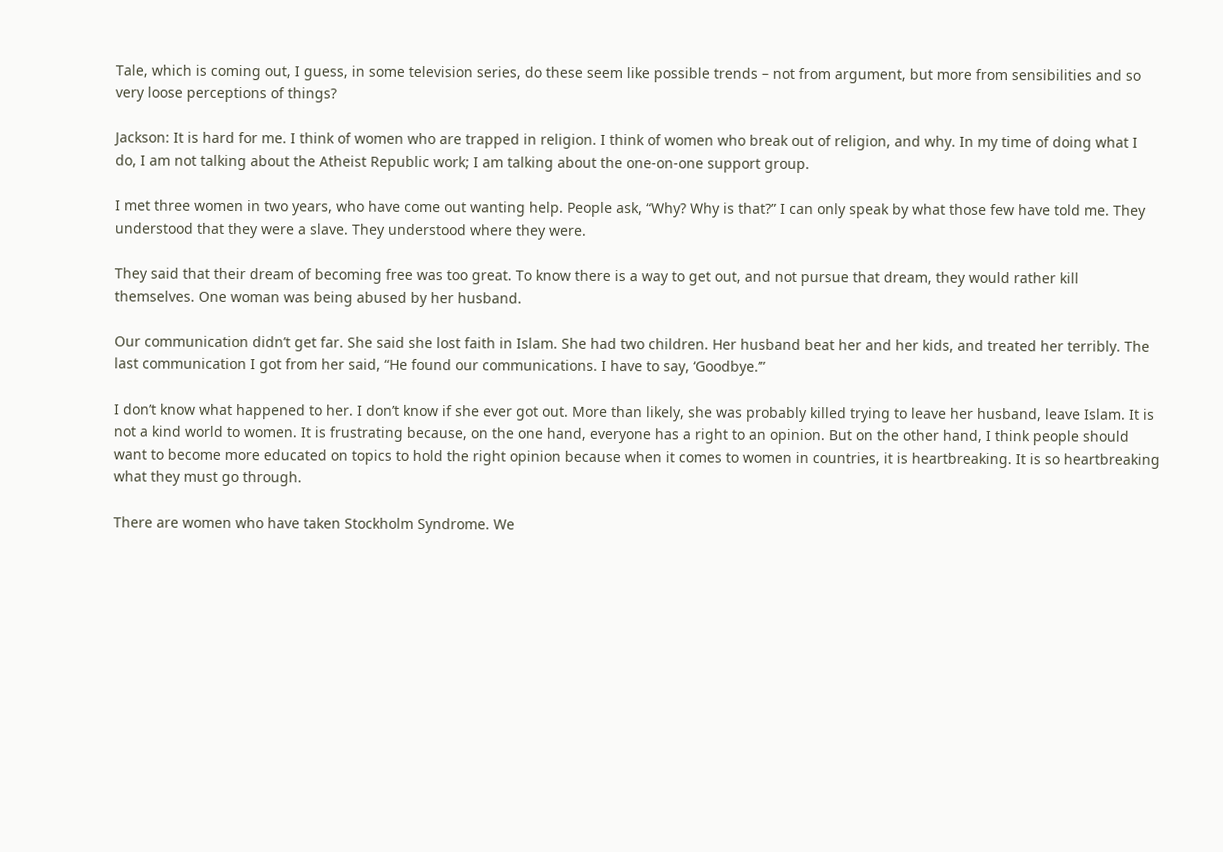Tale, which is coming out, I guess, in some television series, do these seem like possible trends – not from argument, but more from sensibilities and so very loose perceptions of things?

Jackson: It is hard for me. I think of women who are trapped in religion. I think of women who break out of religion, and why. In my time of doing what I do, I am not talking about the Atheist Republic work; I am talking about the one-on-one support group.

I met three women in two years, who have come out wanting help. People ask, “Why? Why is that?” I can only speak by what those few have told me. They understood that they were a slave. They understood where they were.

They said that their dream of becoming free was too great. To know there is a way to get out, and not pursue that dream, they would rather kill themselves. One woman was being abused by her husband.

Our communication didn’t get far. She said she lost faith in Islam. She had two children. Her husband beat her and her kids, and treated her terribly. The last communication I got from her said, “He found our communications. I have to say, ‘Goodbye.’”

I don’t know what happened to her. I don’t know if she ever got out. More than likely, she was probably killed trying to leave her husband, leave Islam. It is not a kind world to women. It is frustrating because, on the one hand, everyone has a right to an opinion. But on the other hand, I think people should want to become more educated on topics to hold the right opinion because when it comes to women in countries, it is heartbreaking. It is so heartbreaking what they must go through.

There are women who have taken Stockholm Syndrome. We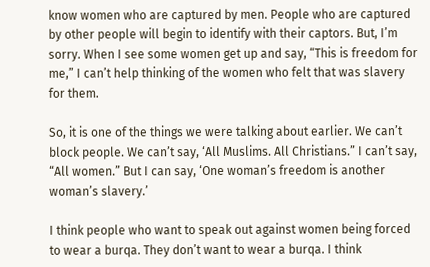know women who are captured by men. People who are captured by other people will begin to identify with their captors. But, I’m sorry. When I see some women get up and say, “This is freedom for me,” I can’t help thinking of the women who felt that was slavery for them.

So, it is one of the things we were talking about earlier. We can’t block people. We can’t say, ‘All Muslims. All Christians.” I can’t say, “All women.” But I can say, ‘One woman’s freedom is another woman’s slavery.’

I think people who want to speak out against women being forced to wear a burqa. They don’t want to wear a burqa. I think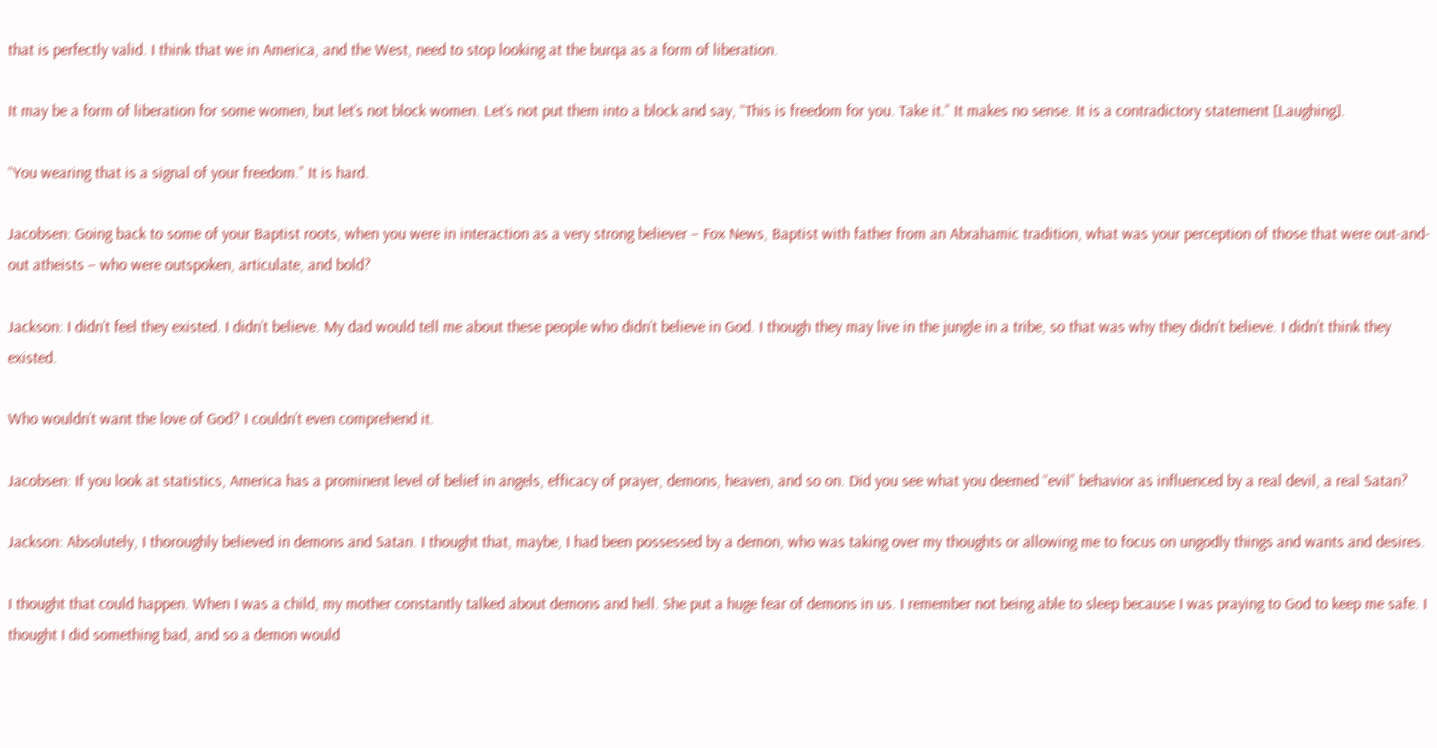that is perfectly valid. I think that we in America, and the West, need to stop looking at the burqa as a form of liberation.

It may be a form of liberation for some women, but let’s not block women. Let’s not put them into a block and say, “This is freedom for you. Take it.” It makes no sense. It is a contradictory statement [Laughing].

“You wearing that is a signal of your freedom.” It is hard.

Jacobsen: Going back to some of your Baptist roots, when you were in interaction as a very strong believer – Fox News, Baptist with father from an Abrahamic tradition, what was your perception of those that were out-and-out atheists – who were outspoken, articulate, and bold?

Jackson: I didn’t feel they existed. I didn’t believe. My dad would tell me about these people who didn’t believe in God. I though they may live in the jungle in a tribe, so that was why they didn’t believe. I didn’t think they existed.

Who wouldn’t want the love of God? I couldn’t even comprehend it.

Jacobsen: If you look at statistics, America has a prominent level of belief in angels, efficacy of prayer, demons, heaven, and so on. Did you see what you deemed “evil” behavior as influenced by a real devil, a real Satan?

Jackson: Absolutely, I thoroughly believed in demons and Satan. I thought that, maybe, I had been possessed by a demon, who was taking over my thoughts or allowing me to focus on ungodly things and wants and desires.

I thought that could happen. When I was a child, my mother constantly talked about demons and hell. She put a huge fear of demons in us. I remember not being able to sleep because I was praying to God to keep me safe. I thought I did something bad, and so a demon would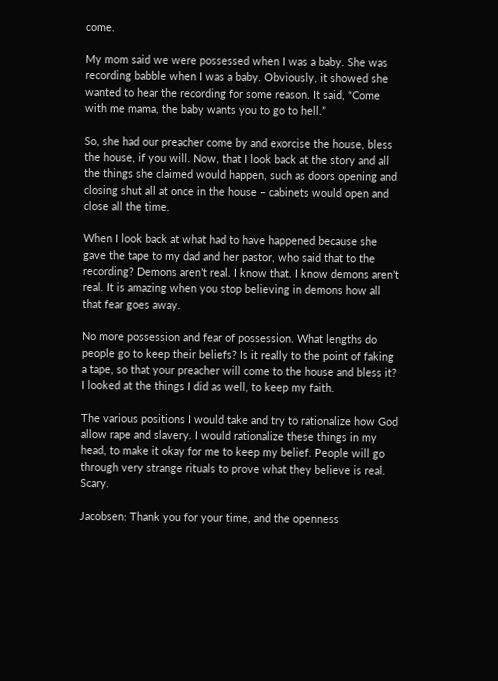come.

My mom said we were possessed when I was a baby. She was recording babble when I was a baby. Obviously, it showed she wanted to hear the recording for some reason. It said, “Come with me mama, the baby wants you to go to hell.”

So, she had our preacher come by and exorcise the house, bless the house, if you will. Now, that I look back at the story and all the things she claimed would happen, such as doors opening and closing shut all at once in the house – cabinets would open and close all the time.

When I look back at what had to have happened because she gave the tape to my dad and her pastor, who said that to the recording? Demons aren’t real. I know that. I know demons aren’t real. It is amazing when you stop believing in demons how all that fear goes away.

No more possession and fear of possession. What lengths do people go to keep their beliefs? Is it really to the point of faking a tape, so that your preacher will come to the house and bless it? I looked at the things I did as well, to keep my faith.

The various positions I would take and try to rationalize how God allow rape and slavery. I would rationalize these things in my head, to make it okay for me to keep my belief. People will go through very strange rituals to prove what they believe is real. Scary.

Jacobsen: Thank you for your time, and the openness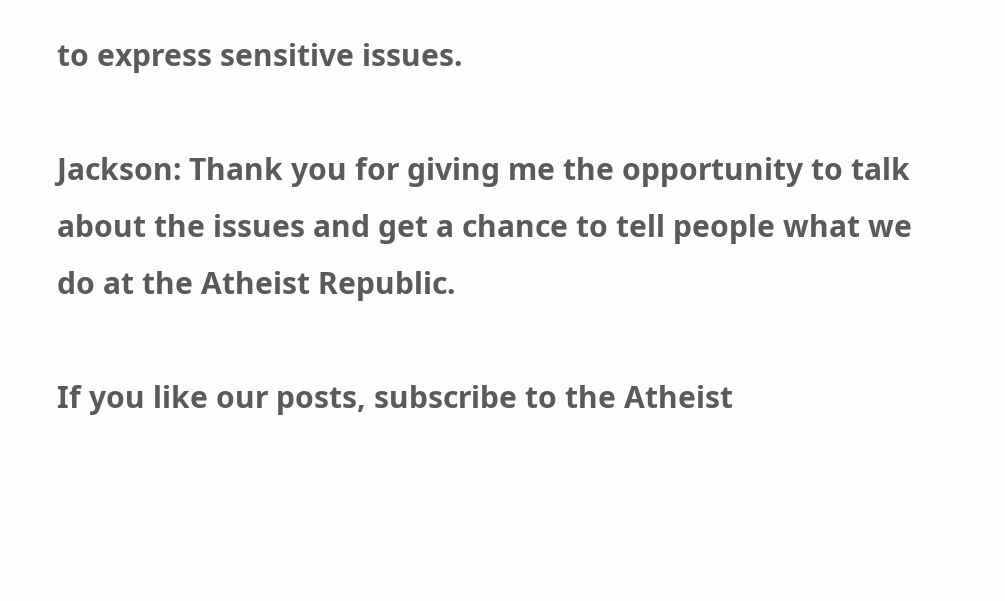to express sensitive issues.

Jackson: Thank you for giving me the opportunity to talk about the issues and get a chance to tell people what we do at the Atheist Republic.

If you like our posts, subscribe to the Atheist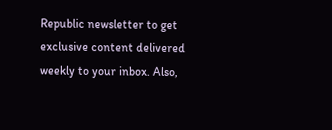Republic newsletter to get exclusive content delivered weekly to your inbox. Also,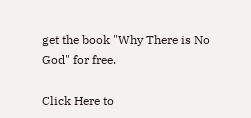get the book "Why There is No God" for free.

Click Here to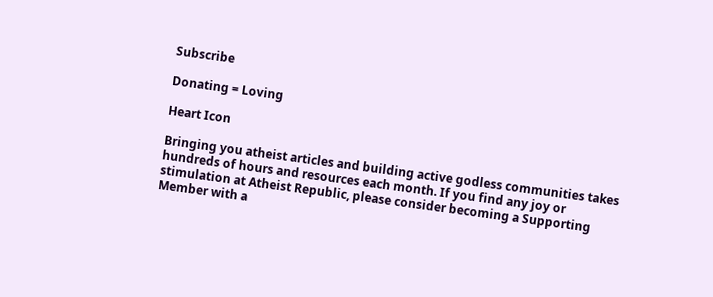Subscribe

Donating = Loving

Heart Icon

Bringing you atheist articles and building active godless communities takes hundreds of hours and resources each month. If you find any joy or stimulation at Atheist Republic, please consider becoming a Supporting Member with a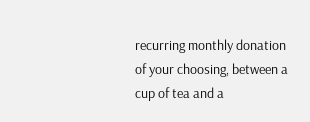recurring monthly donation of your choosing, between a cup of tea and a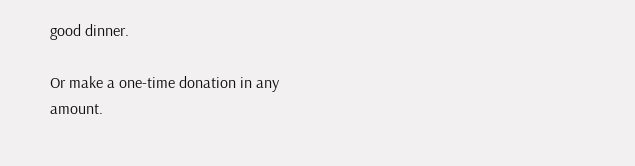good dinner.

Or make a one-time donation in any amount.